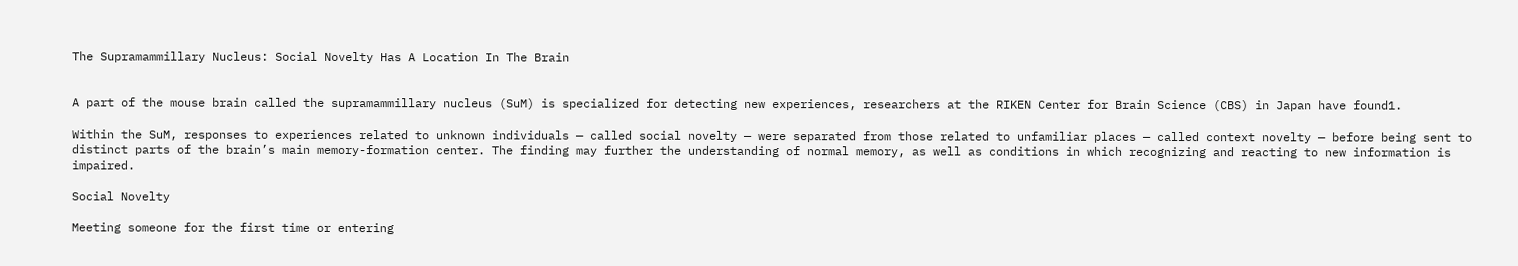The Supramammillary Nucleus: Social Novelty Has A Location In The Brain


A part of the mouse brain called the supramammillary nucleus (SuM) is specialized for detecting new experiences, researchers at the RIKEN Center for Brain Science (CBS) in Japan have found1.

Within the SuM, responses to experiences related to unknown individuals — called social novelty — were separated from those related to unfamiliar places — called context novelty — before being sent to distinct parts of the brain’s main memory-formation center. The finding may further the understanding of normal memory, as well as conditions in which recognizing and reacting to new information is impaired.

Social Novelty

Meeting someone for the first time or entering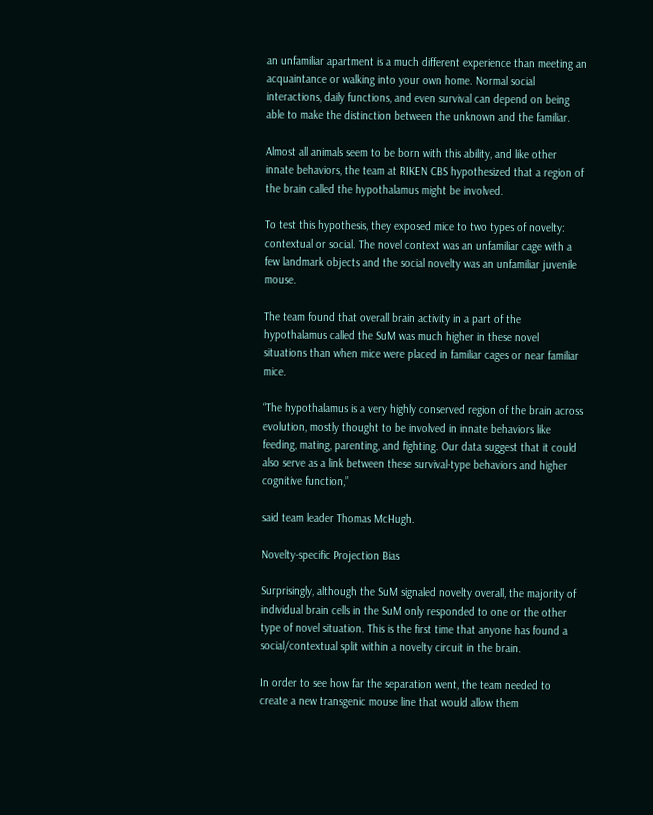an unfamiliar apartment is a much different experience than meeting an acquaintance or walking into your own home. Normal social interactions, daily functions, and even survival can depend on being able to make the distinction between the unknown and the familiar.

Almost all animals seem to be born with this ability, and like other innate behaviors, the team at RIKEN CBS hypothesized that a region of the brain called the hypothalamus might be involved.

To test this hypothesis, they exposed mice to two types of novelty: contextual or social. The novel context was an unfamiliar cage with a few landmark objects and the social novelty was an unfamiliar juvenile mouse.

The team found that overall brain activity in a part of the hypothalamus called the SuM was much higher in these novel situations than when mice were placed in familiar cages or near familiar mice.

“The hypothalamus is a very highly conserved region of the brain across evolution, mostly thought to be involved in innate behaviors like feeding, mating, parenting, and fighting. Our data suggest that it could also serve as a link between these survival-type behaviors and higher cognitive function,”

said team leader Thomas McHugh.

Novelty-specific Projection Bias

Surprisingly, although the SuM signaled novelty overall, the majority of individual brain cells in the SuM only responded to one or the other type of novel situation. This is the first time that anyone has found a social/contextual split within a novelty circuit in the brain.

In order to see how far the separation went, the team needed to create a new transgenic mouse line that would allow them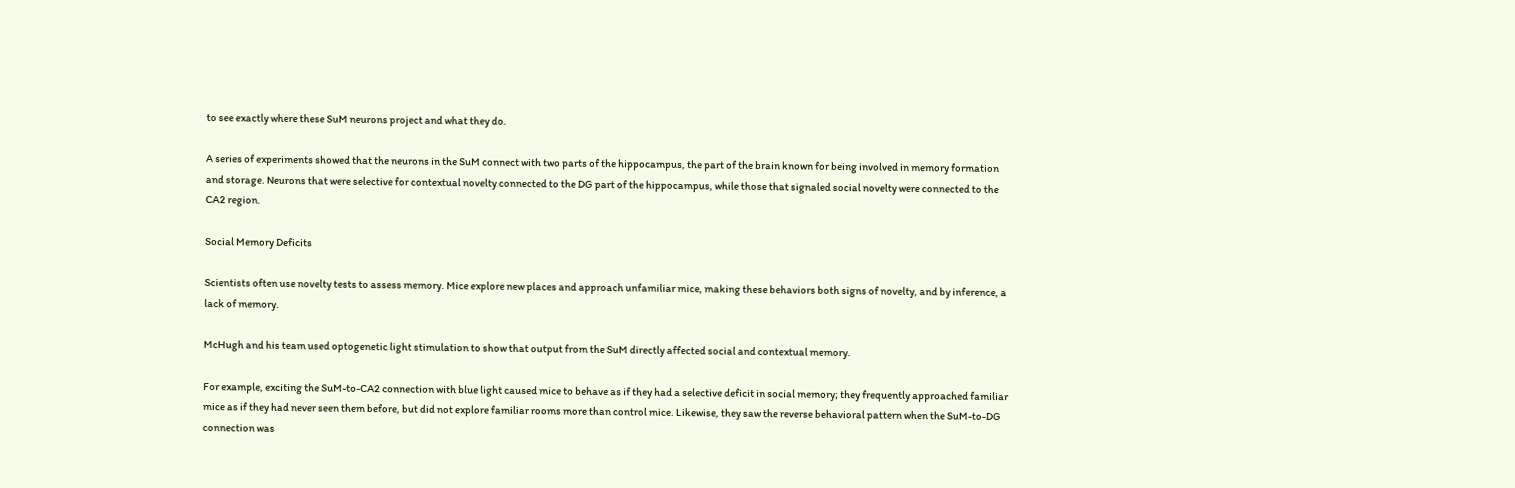to see exactly where these SuM neurons project and what they do.

A series of experiments showed that the neurons in the SuM connect with two parts of the hippocampus, the part of the brain known for being involved in memory formation and storage. Neurons that were selective for contextual novelty connected to the DG part of the hippocampus, while those that signaled social novelty were connected to the CA2 region.

Social Memory Deficits

Scientists often use novelty tests to assess memory. Mice explore new places and approach unfamiliar mice, making these behaviors both signs of novelty, and by inference, a lack of memory.

McHugh and his team used optogenetic light stimulation to show that output from the SuM directly affected social and contextual memory.

For example, exciting the SuM-to-CA2 connection with blue light caused mice to behave as if they had a selective deficit in social memory; they frequently approached familiar mice as if they had never seen them before, but did not explore familiar rooms more than control mice. Likewise, they saw the reverse behavioral pattern when the SuM-to-DG connection was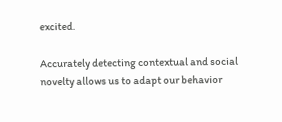excited.

Accurately detecting contextual and social novelty allows us to adapt our behavior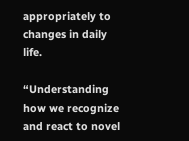appropriately to changes in daily life.

“Understanding how we recognize and react to novel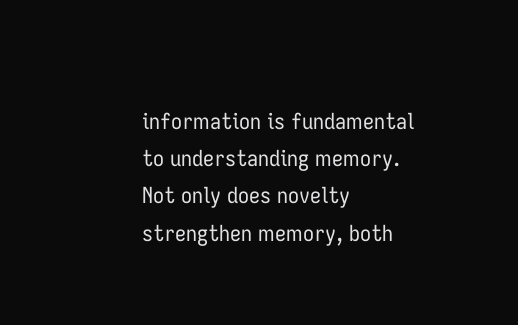information is fundamental to understanding memory. Not only does novelty strengthen memory, both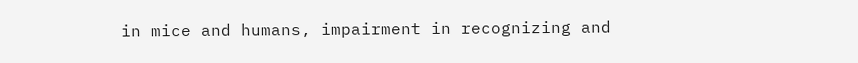in mice and humans, impairment in recognizing and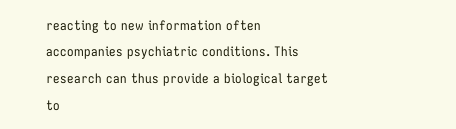reacting to new information often accompanies psychiatric conditions. This research can thus provide a biological target to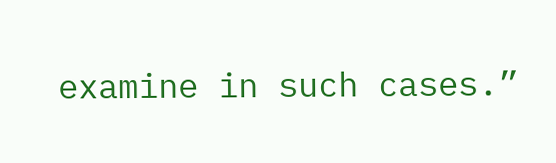examine in such cases.”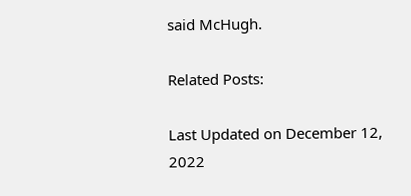said McHugh.

Related Posts:

Last Updated on December 12, 2022